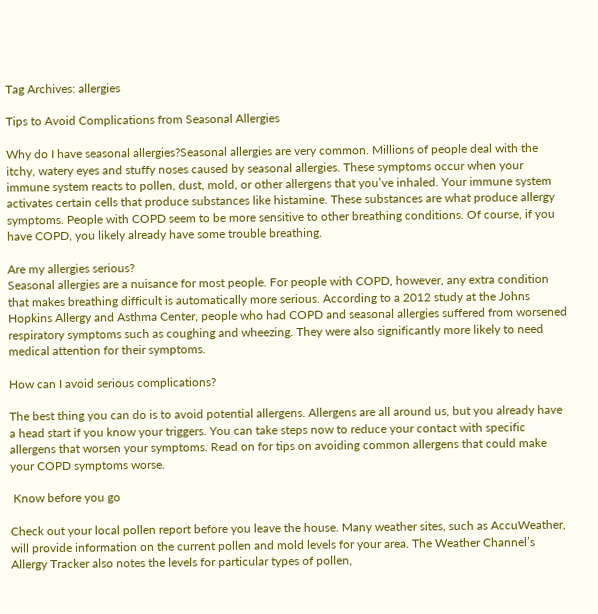Tag Archives: allergies

Tips to Avoid Complications from Seasonal Allergies

Why do I have seasonal allergies?Seasonal allergies are very common. Millions of people deal with the itchy, watery eyes and stuffy noses caused by seasonal allergies. These symptoms occur when your immune system reacts to pollen, dust, mold, or other allergens that you’ve inhaled. Your immune system activates certain cells that produce substances like histamine. These substances are what produce allergy symptoms. People with COPD seem to be more sensitive to other breathing conditions. Of course, if you have COPD, you likely already have some trouble breathing.

Are my allergies serious?
Seasonal allergies are a nuisance for most people. For people with COPD, however, any extra condition that makes breathing difficult is automatically more serious. According to a 2012 study at the Johns Hopkins Allergy and Asthma Center, people who had COPD and seasonal allergies suffered from worsened respiratory symptoms such as coughing and wheezing. They were also significantly more likely to need medical attention for their symptoms.

How can I avoid serious complications?

The best thing you can do is to avoid potential allergens. Allergens are all around us, but you already have a head start if you know your triggers. You can take steps now to reduce your contact with specific allergens that worsen your symptoms. Read on for tips on avoiding common allergens that could make your COPD symptoms worse.

 Know before you go

Check out your local pollen report before you leave the house. Many weather sites, such as AccuWeather, will provide information on the current pollen and mold levels for your area. The Weather Channel’s Allergy Tracker also notes the levels for particular types of pollen,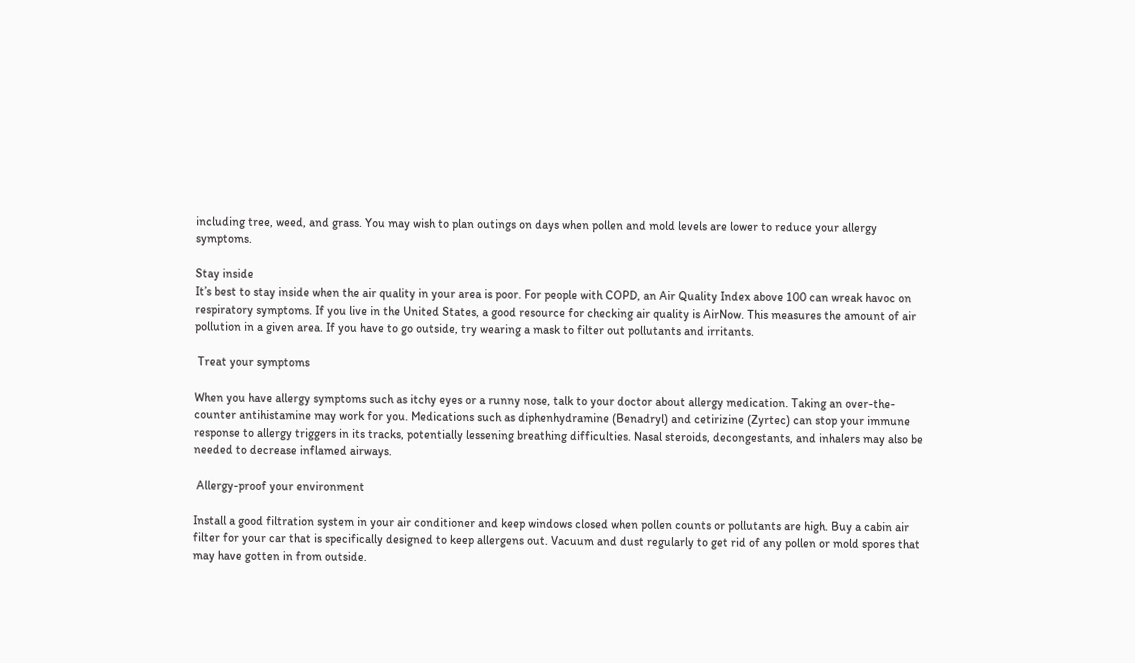including tree, weed, and grass. You may wish to plan outings on days when pollen and mold levels are lower to reduce your allergy symptoms.

Stay inside
It’s best to stay inside when the air quality in your area is poor. For people with COPD, an Air Quality Index above 100 can wreak havoc on respiratory symptoms. If you live in the United States, a good resource for checking air quality is AirNow. This measures the amount of air pollution in a given area. If you have to go outside, try wearing a mask to filter out pollutants and irritants.

 Treat your symptoms

When you have allergy symptoms such as itchy eyes or a runny nose, talk to your doctor about allergy medication. Taking an over-the-counter antihistamine may work for you. Medications such as diphenhydramine (Benadryl) and cetirizine (Zyrtec) can stop your immune response to allergy triggers in its tracks, potentially lessening breathing difficulties. Nasal steroids, decongestants, and inhalers may also be needed to decrease inflamed airways.

 Allergy-proof your environment

Install a good filtration system in your air conditioner and keep windows closed when pollen counts or pollutants are high. Buy a cabin air filter for your car that is specifically designed to keep allergens out. Vacuum and dust regularly to get rid of any pollen or mold spores that may have gotten in from outside.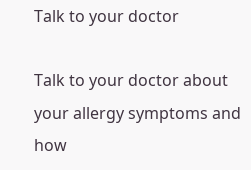Talk to your doctor

Talk to your doctor about your allergy symptoms and how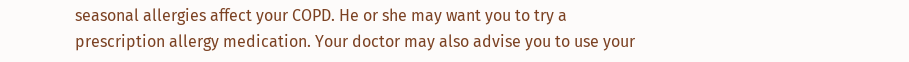seasonal allergies affect your COPD. He or she may want you to try a prescription allergy medication. Your doctor may also advise you to use your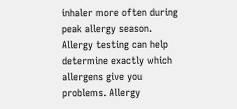inhaler more often during peak allergy season. Allergy testing can help determine exactly which allergens give you problems. Allergy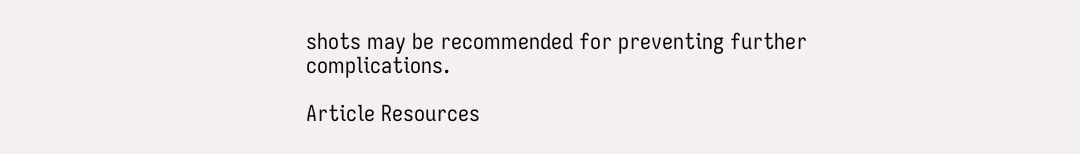shots may be recommended for preventing further complications.

Article Resources